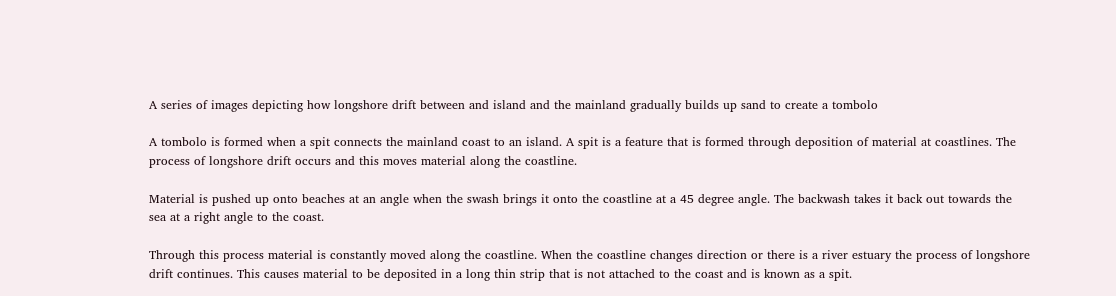A series of images depicting how longshore drift between and island and the mainland gradually builds up sand to create a tombolo

A tombolo is formed when a spit connects the mainland coast to an island. A spit is a feature that is formed through deposition of material at coastlines. The process of longshore drift occurs and this moves material along the coastline.

Material is pushed up onto beaches at an angle when the swash brings it onto the coastline at a 45 degree angle. The backwash takes it back out towards the sea at a right angle to the coast.

Through this process material is constantly moved along the coastline. When the coastline changes direction or there is a river estuary the process of longshore drift continues. This causes material to be deposited in a long thin strip that is not attached to the coast and is known as a spit.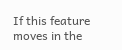If this feature moves in the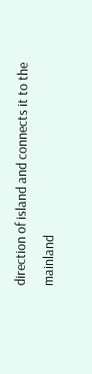direction of island and connects it to the mainland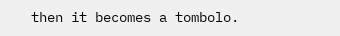then it becomes a tombolo.